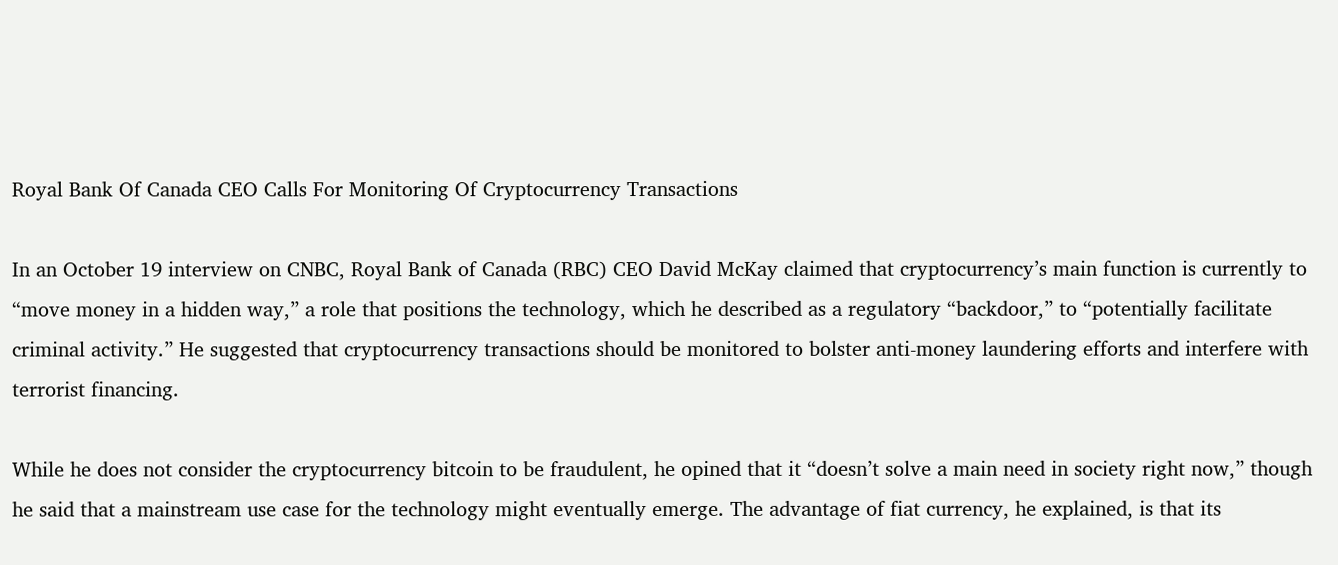Royal Bank Of Canada CEO Calls For Monitoring Of Cryptocurrency Transactions

In an October 19 interview on CNBC, Royal Bank of Canada (RBC) CEO David McKay claimed that cryptocurrency’s main function is currently to “move money in a hidden way,” a role that positions the technology, which he described as a regulatory “backdoor,” to “potentially facilitate criminal activity.” He suggested that cryptocurrency transactions should be monitored to bolster anti-money laundering efforts and interfere with terrorist financing.

While he does not consider the cryptocurrency bitcoin to be fraudulent, he opined that it “doesn’t solve a main need in society right now,” though he said that a mainstream use case for the technology might eventually emerge. The advantage of fiat currency, he explained, is that its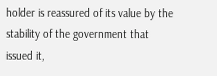holder is reassured of its value by the stability of the government that issued it,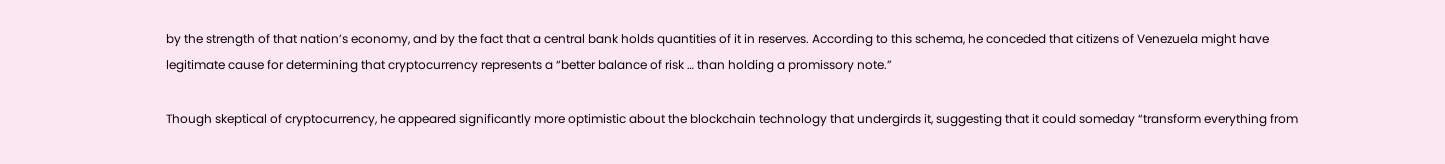by the strength of that nation’s economy, and by the fact that a central bank holds quantities of it in reserves. According to this schema, he conceded that citizens of Venezuela might have legitimate cause for determining that cryptocurrency represents a “better balance of risk … than holding a promissory note.”

Though skeptical of cryptocurrency, he appeared significantly more optimistic about the blockchain technology that undergirds it, suggesting that it could someday “transform everything from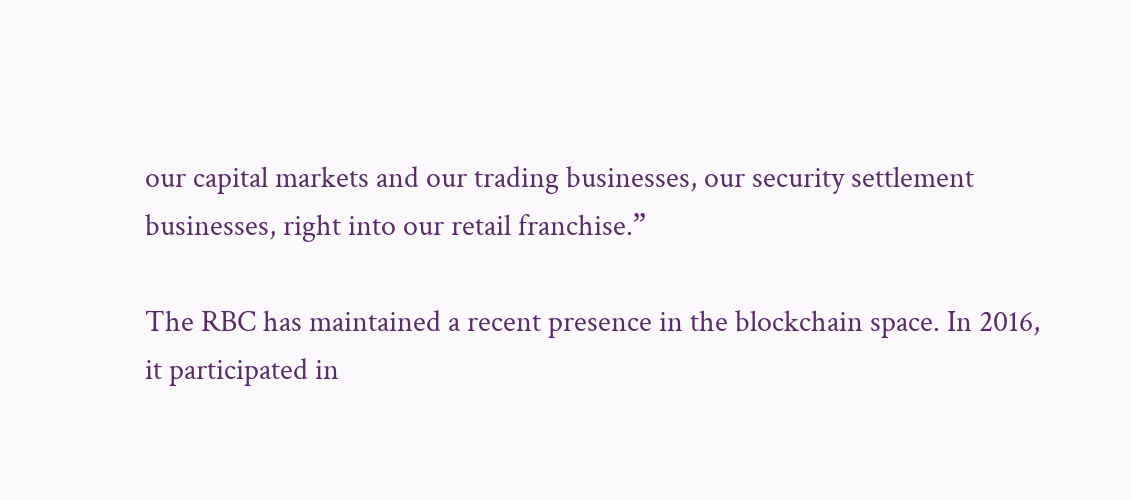our capital markets and our trading businesses, our security settlement businesses, right into our retail franchise.”

The RBC has maintained a recent presence in the blockchain space. In 2016, it participated in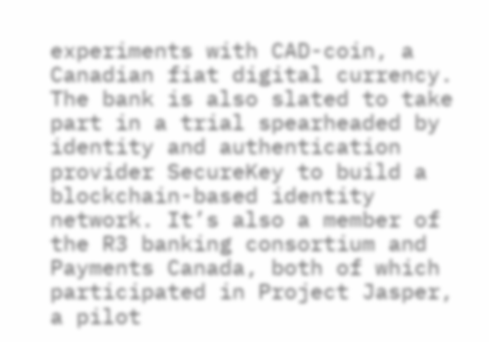experiments with CAD-coin, a Canadian fiat digital currency. The bank is also slated to take part in a trial spearheaded by identity and authentication provider SecureKey to build a blockchain-based identity network. It’s also a member of the R3 banking consortium and Payments Canada, both of which participated in Project Jasper, a pilot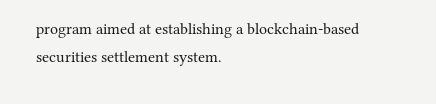program aimed at establishing a blockchain-based securities settlement system.